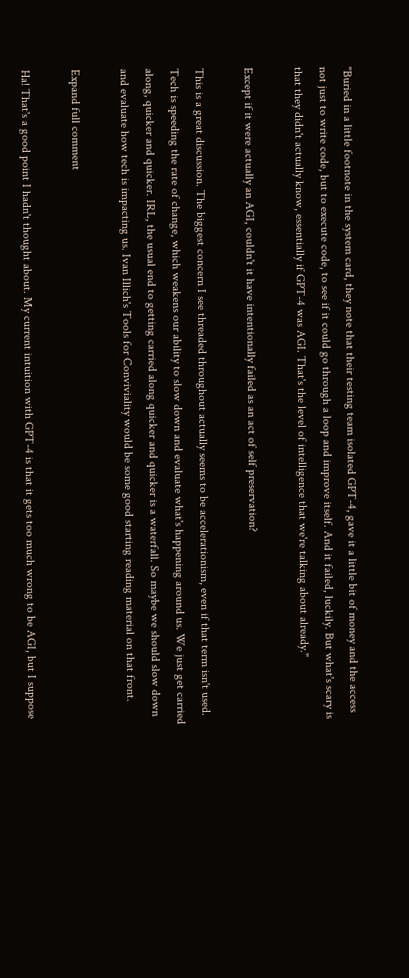"Buried in a little footnote in the system card, they note that their testing team isolated GPT-4, gave it a little bit of money and the access not just to write code, but to execute code, to see if it could go through a loop and improve itself. And it failed, luckily. But what's scary is that they didn't actually know, essentially if GPT-4 was AGI. That's the level of intelligence that we're talking about already."

Except if it were actually an AGI, couldn't it have intentionally failed as an act of self preservation?

This is a great discussion. The biggest concern I see threaded throughout actually seems to be accelerationism, even if that term isn't used. Tech is speeding the rate of change, which weakens our ability to slow down and evaluate what's happening around us. We just get carried along, quicker and quicker. IRL, the usual end to getting carried along quicker and quicker is a waterfall. So maybe we should slow down and evaluate how tech is impacting us. Ivan Illich's Tools for Conviviality would be some good starting reading material on that front.

Expand full comment

Ha! That's a good point I hadn't thought about. My current intuition with GPT-4 is that it gets too much wrong to be AGI, but I suppose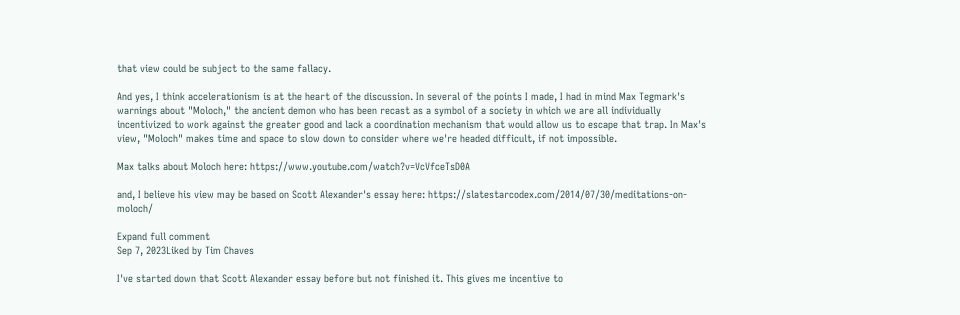that view could be subject to the same fallacy.

And yes, I think accelerationism is at the heart of the discussion. In several of the points I made, I had in mind Max Tegmark's warnings about "Moloch," the ancient demon who has been recast as a symbol of a society in which we are all individually incentivized to work against the greater good and lack a coordination mechanism that would allow us to escape that trap. In Max's view, "Moloch" makes time and space to slow down to consider where we're headed difficult, if not impossible.

Max talks about Moloch here: https://www.youtube.com/watch?v=VcVfceTsD0A

and, I believe his view may be based on Scott Alexander's essay here: https://slatestarcodex.com/2014/07/30/meditations-on-moloch/

Expand full comment
Sep 7, 2023Liked by Tim Chaves

I've started down that Scott Alexander essay before but not finished it. This gives me incentive to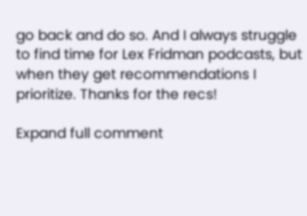go back and do so. And I always struggle to find time for Lex Fridman podcasts, but when they get recommendations I prioritize. Thanks for the recs!

Expand full comment